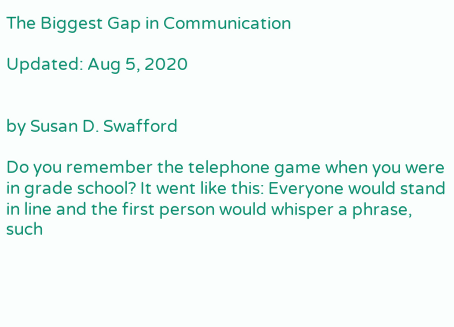The Biggest Gap in Communication

Updated: Aug 5, 2020


by Susan D. Swafford

Do you remember the telephone game when you were in grade school? It went like this: Everyone would stand in line and the first person would whisper a phrase, such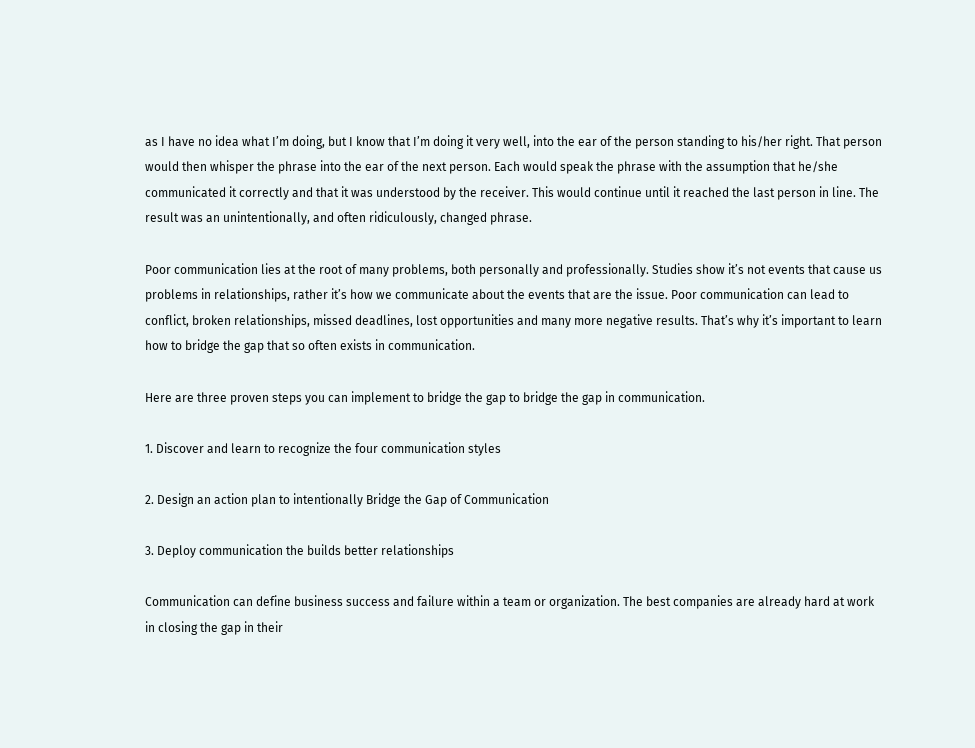as I have no idea what I’m doing, but I know that I’m doing it very well, into the ear of the person standing to his/her right. That person would then whisper the phrase into the ear of the next person. Each would speak the phrase with the assumption that he/she communicated it correctly and that it was understood by the receiver. This would continue until it reached the last person in line. The result was an unintentionally, and often ridiculously, changed phrase.

Poor communication lies at the root of many problems, both personally and professionally. Studies show it’s not events that cause us problems in relationships, rather it’s how we communicate about the events that are the issue. Poor communication can lead to conflict, broken relationships, missed deadlines, lost opportunities and many more negative results. That’s why it’s important to learn how to bridge the gap that so often exists in communication.

Here are three proven steps you can implement to bridge the gap to bridge the gap in communication.

1. Discover and learn to recognize the four communication styles

2. Design an action plan to intentionally Bridge the Gap of Communication

3. Deploy communication the builds better relationships

Communication can define business success and failure within a team or organization. The best companies are already hard at work in closing the gap in their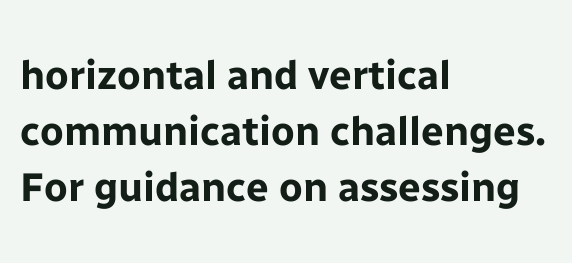horizontal and vertical communication challenges. For guidance on assessing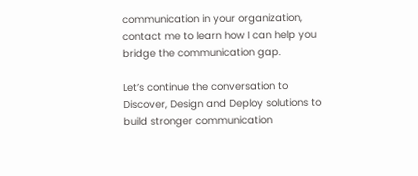communication in your organization, contact me to learn how I can help you bridge the communication gap.

Let’s continue the conversation to Discover, Design and Deploy solutions to build stronger communication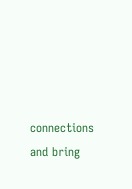connections and bring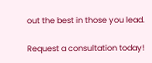out the best in those you lead.

Request a consultation today!